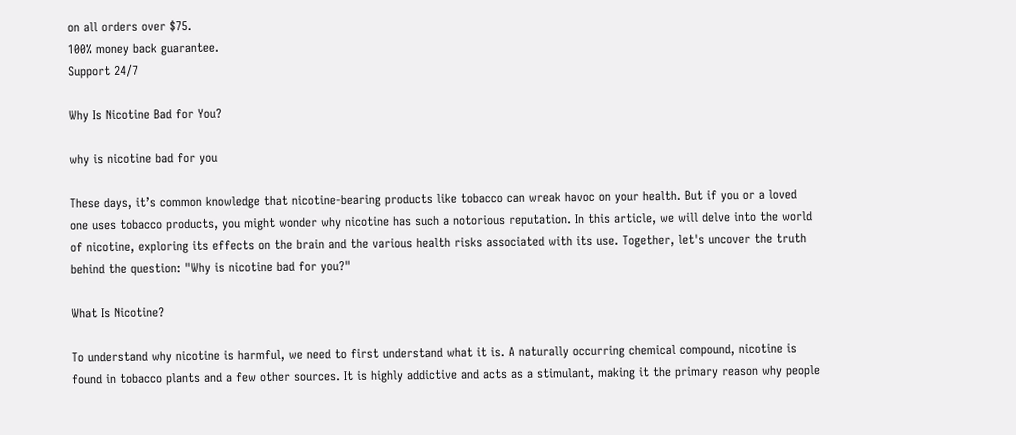on all orders over $75.
100% money back guarantee.
Support 24/7

Why Is Nicotine Bad for You?

why is nicotine bad for you

These days, it’s common knowledge that nicotine-bearing products like tobacco can wreak havoc on your health. But if you or a loved one uses tobacco products, you might wonder why nicotine has such a notorious reputation. In this article, we will delve into the world of nicotine, exploring its effects on the brain and the various health risks associated with its use. Together, let's uncover the truth behind the question: "Why is nicotine bad for you?"

What Is Nicotine?

To understand why nicotine is harmful, we need to first understand what it is. A naturally occurring chemical compound, nicotine is found in tobacco plants and a few other sources. It is highly addictive and acts as a stimulant, making it the primary reason why people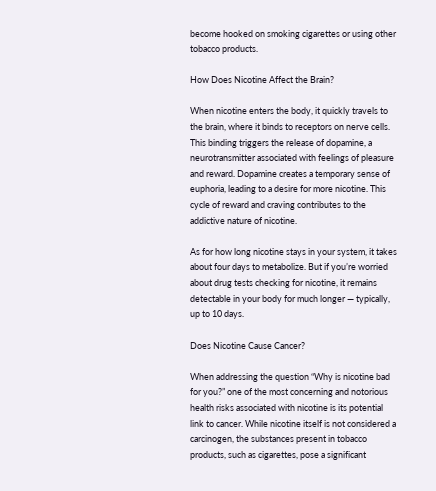become hooked on smoking cigarettes or using other tobacco products.

How Does Nicotine Affect the Brain?

When nicotine enters the body, it quickly travels to the brain, where it binds to receptors on nerve cells. This binding triggers the release of dopamine, a neurotransmitter associated with feelings of pleasure and reward. Dopamine creates a temporary sense of euphoria, leading to a desire for more nicotine. This cycle of reward and craving contributes to the addictive nature of nicotine.

As for how long nicotine stays in your system, it takes about four days to metabolize. But if you’re worried about drug tests checking for nicotine, it remains detectable in your body for much longer — typically, up to 10 days.

Does Nicotine Cause Cancer?

When addressing the question “Why is nicotine bad for you?” one of the most concerning and notorious health risks associated with nicotine is its potential link to cancer. While nicotine itself is not considered a carcinogen, the substances present in tobacco products, such as cigarettes, pose a significant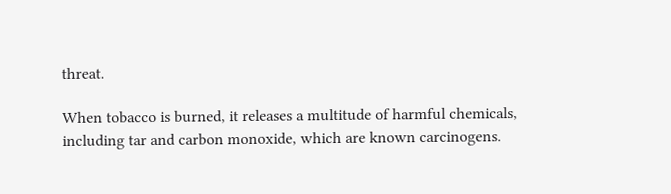threat.

When tobacco is burned, it releases a multitude of harmful chemicals, including tar and carbon monoxide, which are known carcinogens.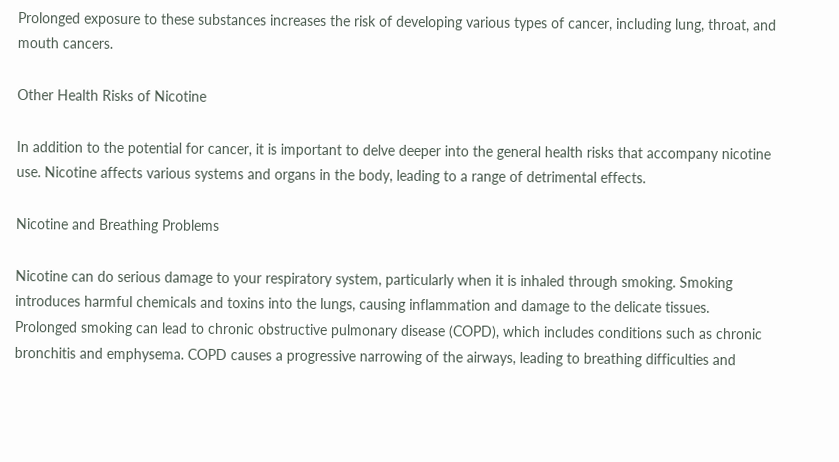Prolonged exposure to these substances increases the risk of developing various types of cancer, including lung, throat, and mouth cancers.

Other Health Risks of Nicotine

In addition to the potential for cancer, it is important to delve deeper into the general health risks that accompany nicotine use. Nicotine affects various systems and organs in the body, leading to a range of detrimental effects.

Nicotine and Breathing Problems

Nicotine can do serious damage to your respiratory system, particularly when it is inhaled through smoking. Smoking introduces harmful chemicals and toxins into the lungs, causing inflammation and damage to the delicate tissues. Prolonged smoking can lead to chronic obstructive pulmonary disease (COPD), which includes conditions such as chronic bronchitis and emphysema. COPD causes a progressive narrowing of the airways, leading to breathing difficulties and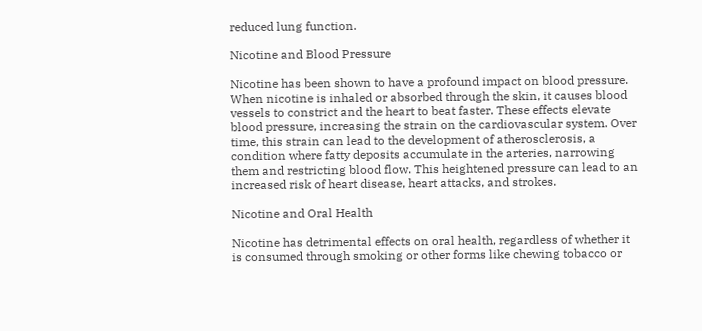reduced lung function.

Nicotine and Blood Pressure

Nicotine has been shown to have a profound impact on blood pressure. When nicotine is inhaled or absorbed through the skin, it causes blood vessels to constrict and the heart to beat faster. These effects elevate blood pressure, increasing the strain on the cardiovascular system. Over time, this strain can lead to the development of atherosclerosis, a condition where fatty deposits accumulate in the arteries, narrowing them and restricting blood flow. This heightened pressure can lead to an increased risk of heart disease, heart attacks, and strokes.

Nicotine and Oral Health

Nicotine has detrimental effects on oral health, regardless of whether it is consumed through smoking or other forms like chewing tobacco or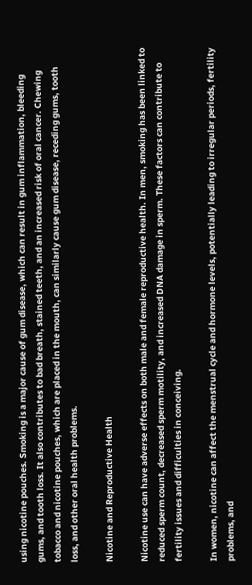using nicotine pouches. Smoking is a major cause of gum disease, which can result in gum inflammation, bleeding gums, and tooth loss. It also contributes to bad breath, stained teeth, and an increased risk of oral cancer. Chewing tobacco and nicotine pouches, which are placed in the mouth, can similarly cause gum disease, receding gums, tooth loss, and other oral health problems.

Nicotine and Reproductive Health

Nicotine use can have adverse effects on both male and female reproductive health. In men, smoking has been linked to reduced sperm count, decreased sperm motility, and increased DNA damage in sperm. These factors can contribute to fertility issues and difficulties in conceiving.

In women, nicotine can affect the menstrual cycle and hormone levels, potentially leading to irregular periods, fertility problems, and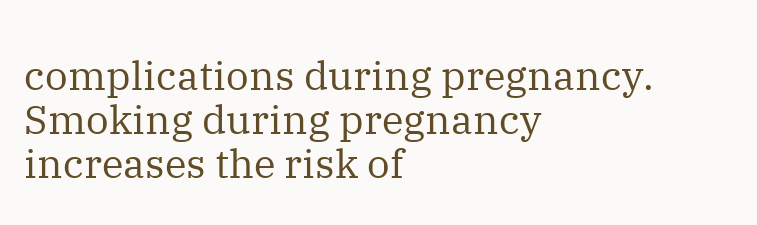complications during pregnancy. Smoking during pregnancy increases the risk of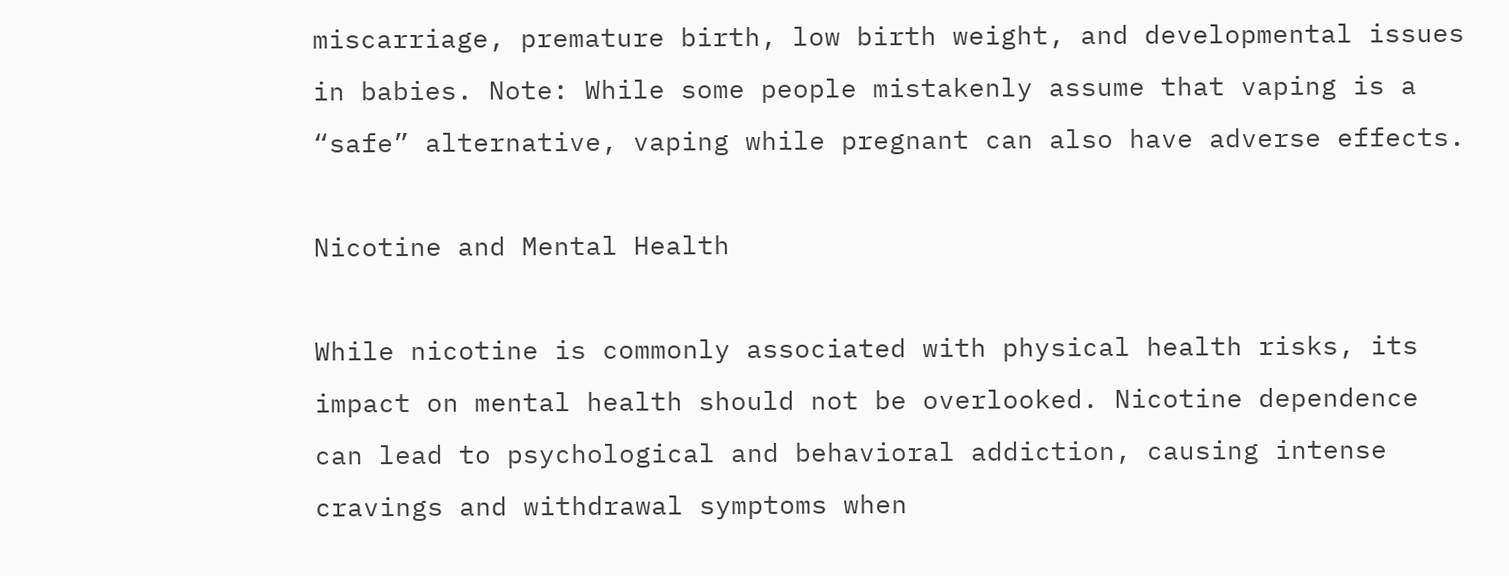miscarriage, premature birth, low birth weight, and developmental issues in babies. Note: While some people mistakenly assume that vaping is a “safe” alternative, vaping while pregnant can also have adverse effects.

Nicotine and Mental Health

While nicotine is commonly associated with physical health risks, its impact on mental health should not be overlooked. Nicotine dependence can lead to psychological and behavioral addiction, causing intense cravings and withdrawal symptoms when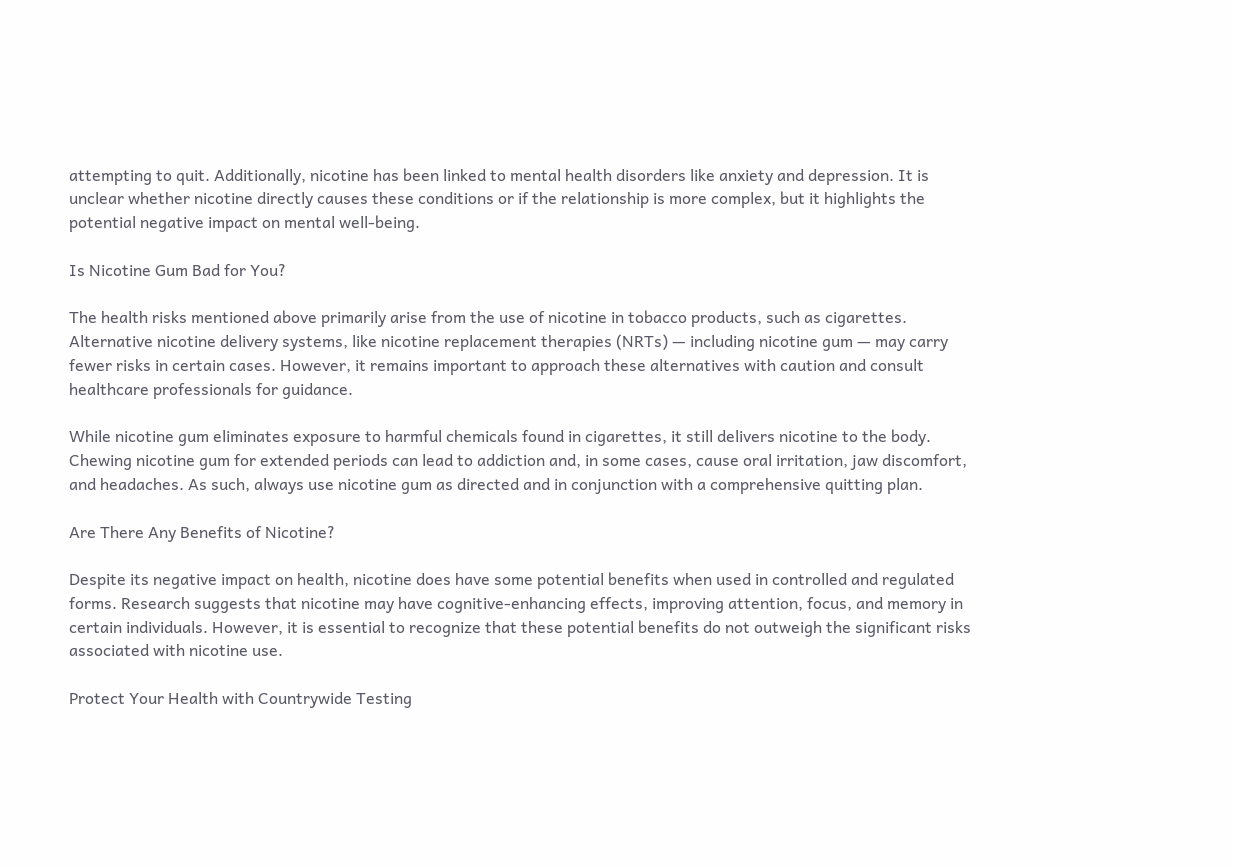attempting to quit. Additionally, nicotine has been linked to mental health disorders like anxiety and depression. It is unclear whether nicotine directly causes these conditions or if the relationship is more complex, but it highlights the potential negative impact on mental well-being.

Is Nicotine Gum Bad for You?

The health risks mentioned above primarily arise from the use of nicotine in tobacco products, such as cigarettes. Alternative nicotine delivery systems, like nicotine replacement therapies (NRTs) — including nicotine gum — may carry fewer risks in certain cases. However, it remains important to approach these alternatives with caution and consult healthcare professionals for guidance.

While nicotine gum eliminates exposure to harmful chemicals found in cigarettes, it still delivers nicotine to the body. Chewing nicotine gum for extended periods can lead to addiction and, in some cases, cause oral irritation, jaw discomfort, and headaches. As such, always use nicotine gum as directed and in conjunction with a comprehensive quitting plan.

Are There Any Benefits of Nicotine?

Despite its negative impact on health, nicotine does have some potential benefits when used in controlled and regulated forms. Research suggests that nicotine may have cognitive-enhancing effects, improving attention, focus, and memory in certain individuals. However, it is essential to recognize that these potential benefits do not outweigh the significant risks associated with nicotine use.

Protect Your Health with Countrywide Testing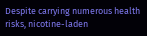Despite carrying numerous health risks, nicotine-laden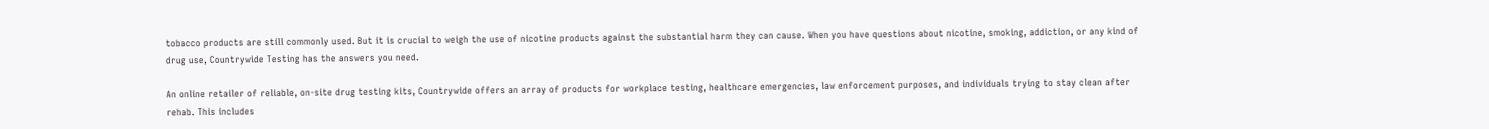tobacco products are still commonly used. But it is crucial to weigh the use of nicotine products against the substantial harm they can cause. When you have questions about nicotine, smoking, addiction, or any kind of drug use, Countrywide Testing has the answers you need.

An online retailer of reliable, on-site drug testing kits, Countrywide offers an array of products for workplace testing, healthcare emergencies, law enforcement purposes, and individuals trying to stay clean after rehab. This includes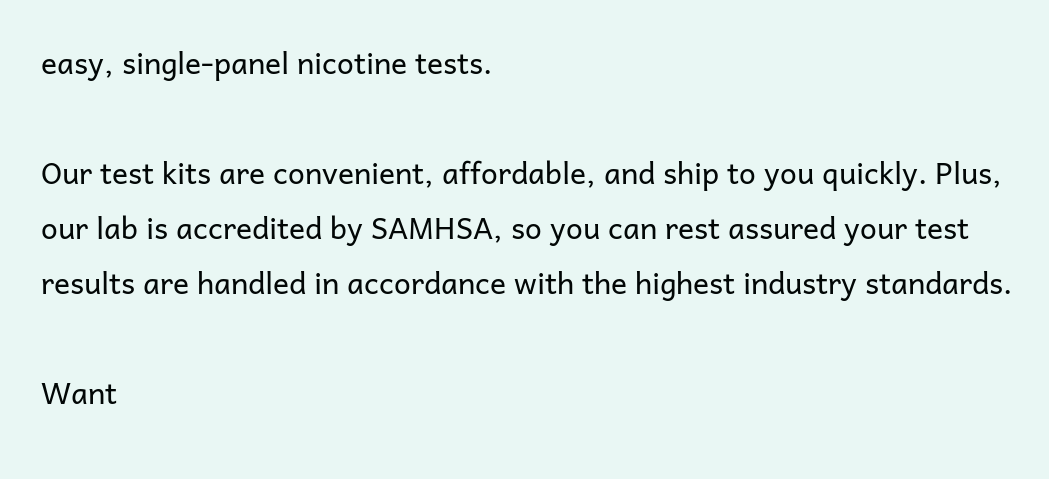easy, single-panel nicotine tests.

Our test kits are convenient, affordable, and ship to you quickly. Plus, our lab is accredited by SAMHSA, so you can rest assured your test results are handled in accordance with the highest industry standards.

Want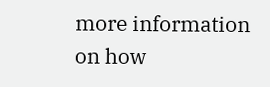more information on how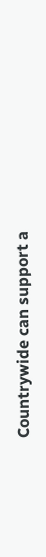Countrywide can support a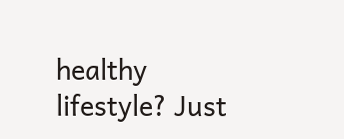healthy lifestyle? Just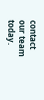contact our team today.